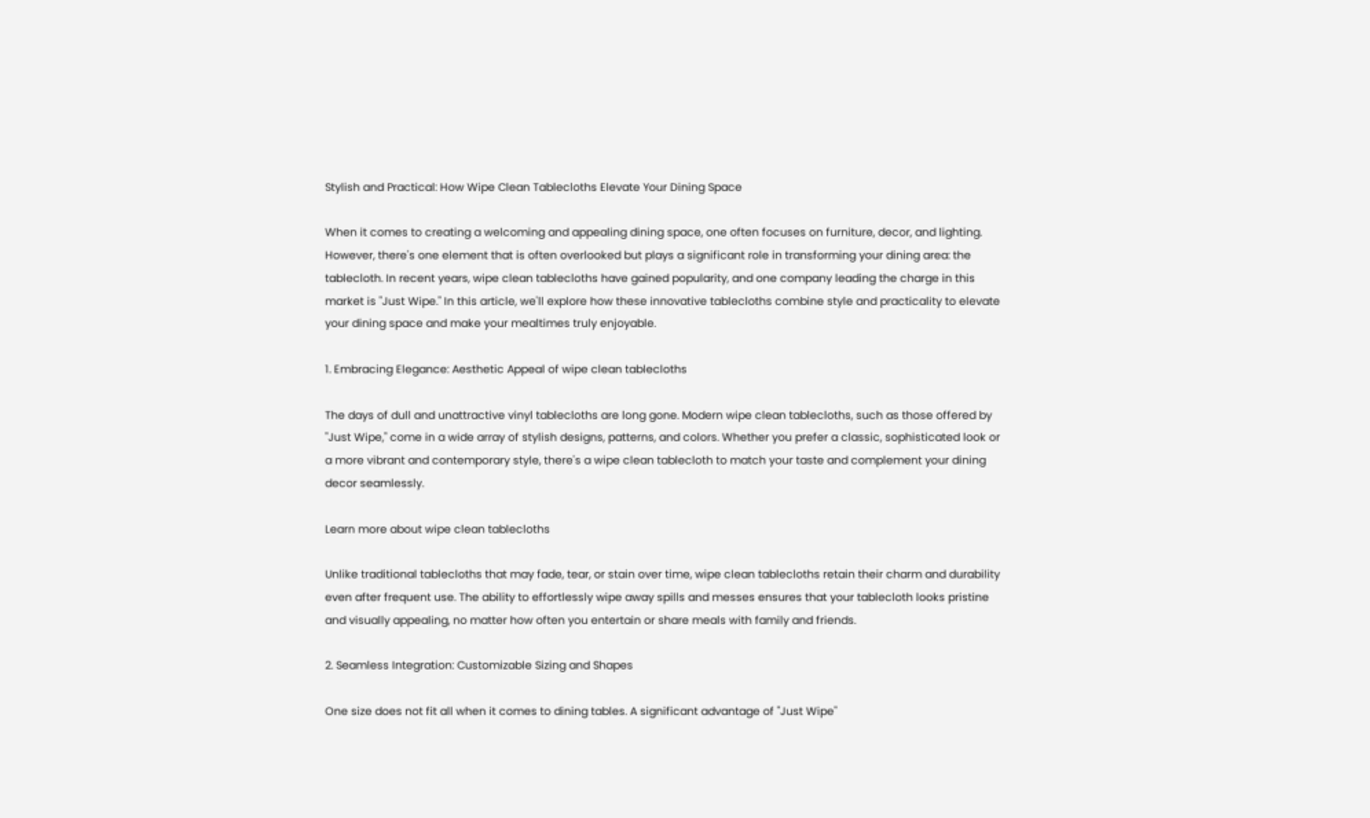Stylish and Practical: How Wipe Clean Tablecloths Elevate Your Dining Space

When it comes to creating a welcoming and appealing dining space, one often focuses on furniture, decor, and lighting. However, there's one element that is often overlooked but plays a significant role in transforming your dining area: the tablecloth. In recent years, wipe clean tablecloths have gained popularity, and one company leading the charge in this market is "Just Wipe." In this article, we'll explore how these innovative tablecloths combine style and practicality to elevate your dining space and make your mealtimes truly enjoyable.

1. Embracing Elegance: Aesthetic Appeal of wipe clean tablecloths

The days of dull and unattractive vinyl tablecloths are long gone. Modern wipe clean tablecloths, such as those offered by "Just Wipe," come in a wide array of stylish designs, patterns, and colors. Whether you prefer a classic, sophisticated look or a more vibrant and contemporary style, there's a wipe clean tablecloth to match your taste and complement your dining decor seamlessly.

Learn more about wipe clean tablecloths

Unlike traditional tablecloths that may fade, tear, or stain over time, wipe clean tablecloths retain their charm and durability even after frequent use. The ability to effortlessly wipe away spills and messes ensures that your tablecloth looks pristine and visually appealing, no matter how often you entertain or share meals with family and friends.

2. Seamless Integration: Customizable Sizing and Shapes

One size does not fit all when it comes to dining tables. A significant advantage of "Just Wipe"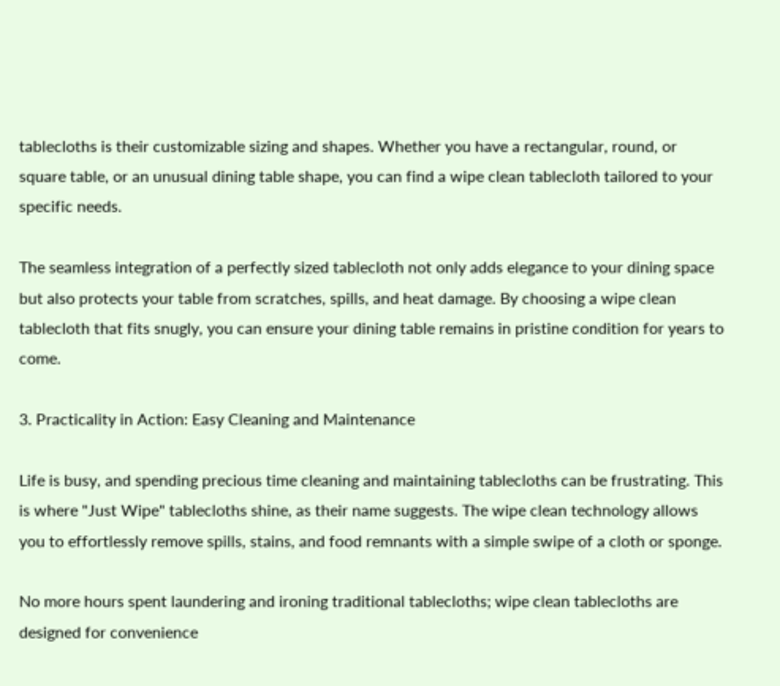tablecloths is their customizable sizing and shapes. Whether you have a rectangular, round, or square table, or an unusual dining table shape, you can find a wipe clean tablecloth tailored to your specific needs.

The seamless integration of a perfectly sized tablecloth not only adds elegance to your dining space but also protects your table from scratches, spills, and heat damage. By choosing a wipe clean tablecloth that fits snugly, you can ensure your dining table remains in pristine condition for years to come.

3. Practicality in Action: Easy Cleaning and Maintenance

Life is busy, and spending precious time cleaning and maintaining tablecloths can be frustrating. This is where "Just Wipe" tablecloths shine, as their name suggests. The wipe clean technology allows you to effortlessly remove spills, stains, and food remnants with a simple swipe of a cloth or sponge.

No more hours spent laundering and ironing traditional tablecloths; wipe clean tablecloths are designed for convenience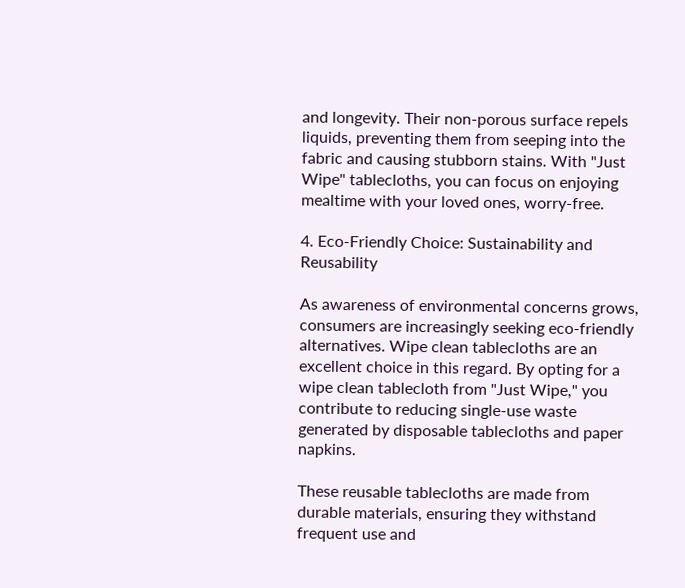and longevity. Their non-porous surface repels liquids, preventing them from seeping into the fabric and causing stubborn stains. With "Just Wipe" tablecloths, you can focus on enjoying mealtime with your loved ones, worry-free.

4. Eco-Friendly Choice: Sustainability and Reusability

As awareness of environmental concerns grows, consumers are increasingly seeking eco-friendly alternatives. Wipe clean tablecloths are an excellent choice in this regard. By opting for a wipe clean tablecloth from "Just Wipe," you contribute to reducing single-use waste generated by disposable tablecloths and paper napkins.

These reusable tablecloths are made from durable materials, ensuring they withstand frequent use and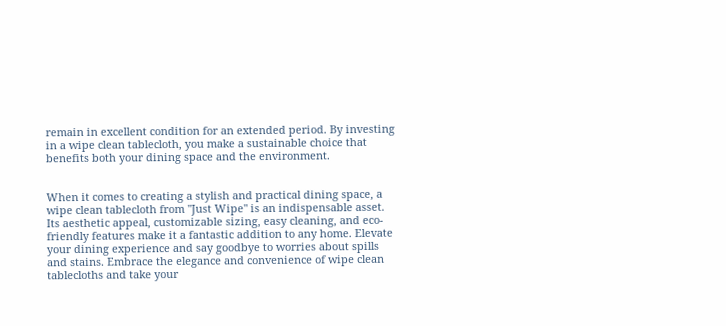remain in excellent condition for an extended period. By investing in a wipe clean tablecloth, you make a sustainable choice that benefits both your dining space and the environment.


When it comes to creating a stylish and practical dining space, a wipe clean tablecloth from "Just Wipe" is an indispensable asset. Its aesthetic appeal, customizable sizing, easy cleaning, and eco-friendly features make it a fantastic addition to any home. Elevate your dining experience and say goodbye to worries about spills and stains. Embrace the elegance and convenience of wipe clean tablecloths and take your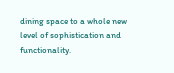dining space to a whole new level of sophistication and functionality.